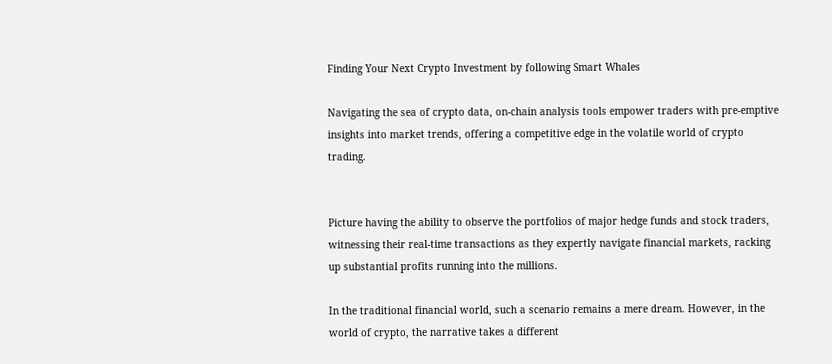Finding Your Next Crypto Investment by following Smart Whales

Navigating the sea of crypto data, on-chain analysis tools empower traders with pre-emptive insights into market trends, offering a competitive edge in the volatile world of crypto trading.


Picture having the ability to observe the portfolios of major hedge funds and stock traders, witnessing their real-time transactions as they expertly navigate financial markets, racking up substantial profits running into the millions.

In the traditional financial world, such a scenario remains a mere dream. However, in the world of crypto, the narrative takes a different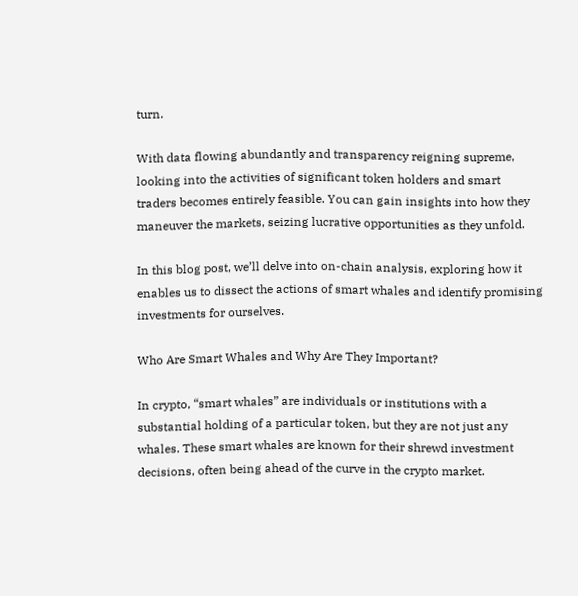turn.

With data flowing abundantly and transparency reigning supreme, looking into the activities of significant token holders and smart traders becomes entirely feasible. You can gain insights into how they maneuver the markets, seizing lucrative opportunities as they unfold.

In this blog post, we’ll delve into on-chain analysis, exploring how it enables us to dissect the actions of smart whales and identify promising investments for ourselves.

Who Are Smart Whales and Why Are They Important?

In crypto, “smart whales” are individuals or institutions with a substantial holding of a particular token, but they are not just any whales. These smart whales are known for their shrewd investment decisions, often being ahead of the curve in the crypto market.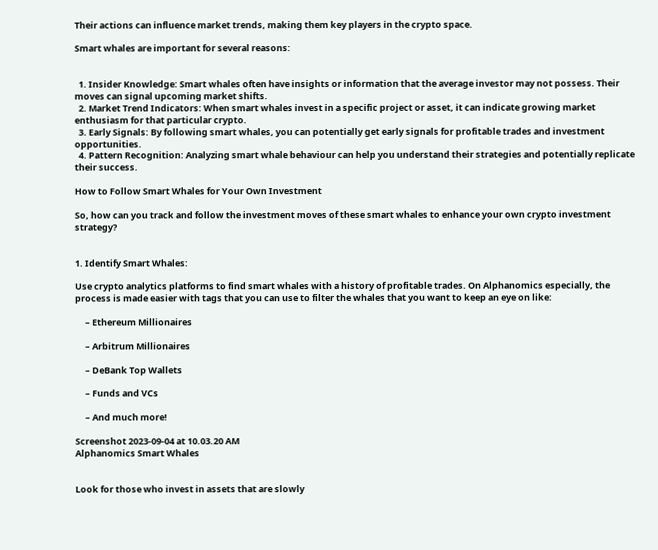Their actions can influence market trends, making them key players in the crypto space.

Smart whales are important for several reasons:


  1. Insider Knowledge: Smart whales often have insights or information that the average investor may not possess. Their moves can signal upcoming market shifts.
  2. Market Trend Indicators: When smart whales invest in a specific project or asset, it can indicate growing market enthusiasm for that particular crypto.
  3. Early Signals: By following smart whales, you can potentially get early signals for profitable trades and investment opportunities.
  4. Pattern Recognition: Analyzing smart whale behaviour can help you understand their strategies and potentially replicate their success.

How to Follow Smart Whales for Your Own Investment

So, how can you track and follow the investment moves of these smart whales to enhance your own crypto investment strategy?


1. Identify Smart Whales:

Use crypto analytics platforms to find smart whales with a history of profitable trades. On Alphanomics especially, the process is made easier with tags that you can use to filter the whales that you want to keep an eye on like:

     – Ethereum Millionaires

     – Arbitrum Millionaires

     – DeBank Top Wallets

     – Funds and VCs

     – And much more!

Screenshot 2023-09-04 at 10.03.20 AM
Alphanomics Smart Whales


Look for those who invest in assets that are slowly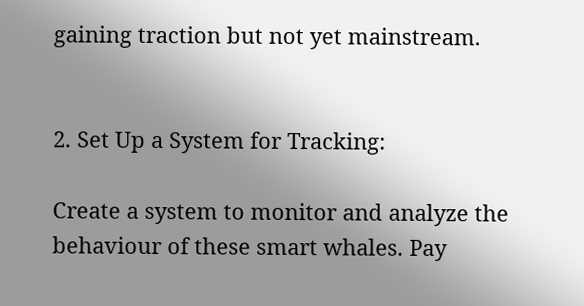gaining traction but not yet mainstream.


2. Set Up a System for Tracking:

Create a system to monitor and analyze the behaviour of these smart whales. Pay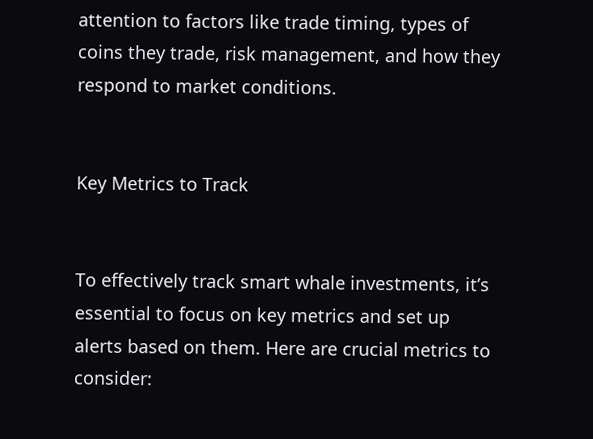attention to factors like trade timing, types of coins they trade, risk management, and how they respond to market conditions.


Key Metrics to Track


To effectively track smart whale investments, it’s essential to focus on key metrics and set up alerts based on them. Here are crucial metrics to consider: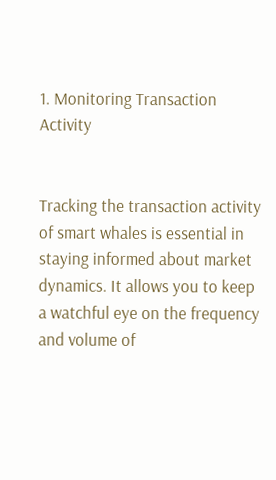1. Monitoring Transaction Activity


Tracking the transaction activity of smart whales is essential in staying informed about market dynamics. It allows you to keep a watchful eye on the frequency and volume of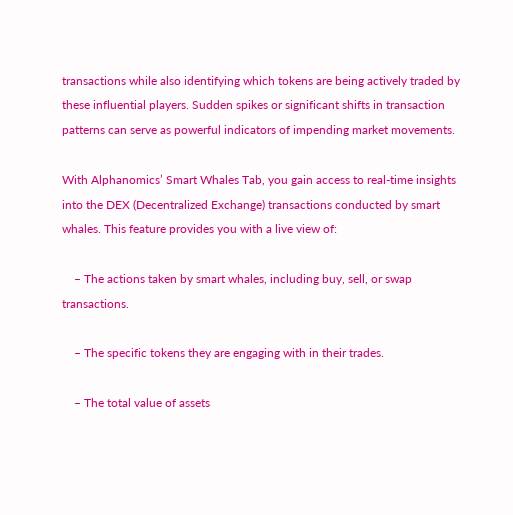transactions while also identifying which tokens are being actively traded by these influential players. Sudden spikes or significant shifts in transaction patterns can serve as powerful indicators of impending market movements.

With Alphanomics’ Smart Whales Tab, you gain access to real-time insights into the DEX (Decentralized Exchange) transactions conducted by smart whales. This feature provides you with a live view of:

    – The actions taken by smart whales, including buy, sell, or swap transactions.

    – The specific tokens they are engaging with in their trades.

    – The total value of assets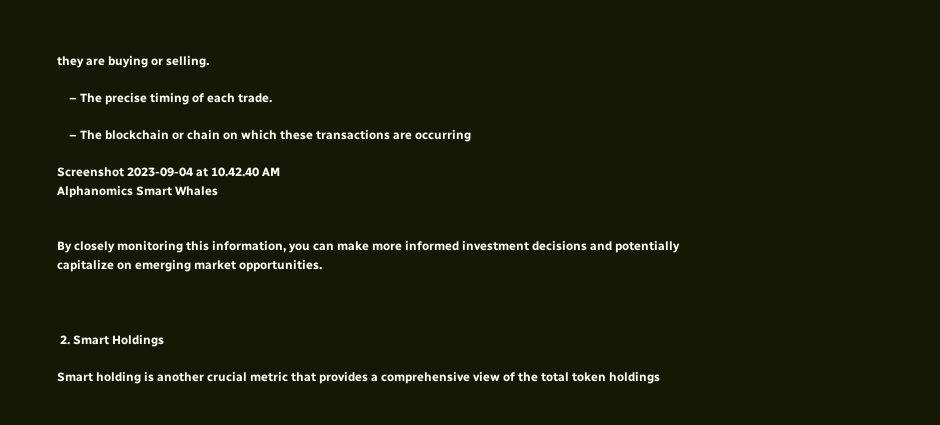they are buying or selling.

    – The precise timing of each trade.

    – The blockchain or chain on which these transactions are occurring

Screenshot 2023-09-04 at 10.42.40 AM
Alphanomics Smart Whales


By closely monitoring this information, you can make more informed investment decisions and potentially capitalize on emerging market opportunities.



 2. Smart Holdings

Smart holding is another crucial metric that provides a comprehensive view of the total token holdings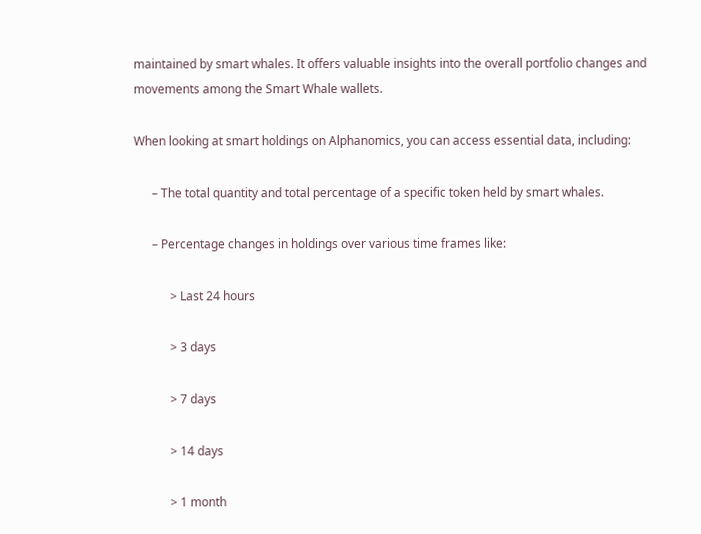maintained by smart whales. It offers valuable insights into the overall portfolio changes and movements among the Smart Whale wallets.

When looking at smart holdings on Alphanomics, you can access essential data, including:

      – The total quantity and total percentage of a specific token held by smart whales.

      – Percentage changes in holdings over various time frames like:

            > Last 24 hours

            > 3 days

            > 7 days

            > 14 days

            > 1 month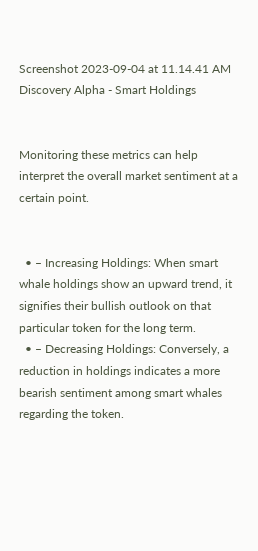Screenshot 2023-09-04 at 11.14.41 AM
Discovery Alpha - Smart Holdings


Monitoring these metrics can help interpret the overall market sentiment at a certain point.


  • – Increasing Holdings: When smart whale holdings show an upward trend, it signifies their bullish outlook on that particular token for the long term.
  • – Decreasing Holdings: Conversely, a reduction in holdings indicates a more bearish sentiment among smart whales regarding the token.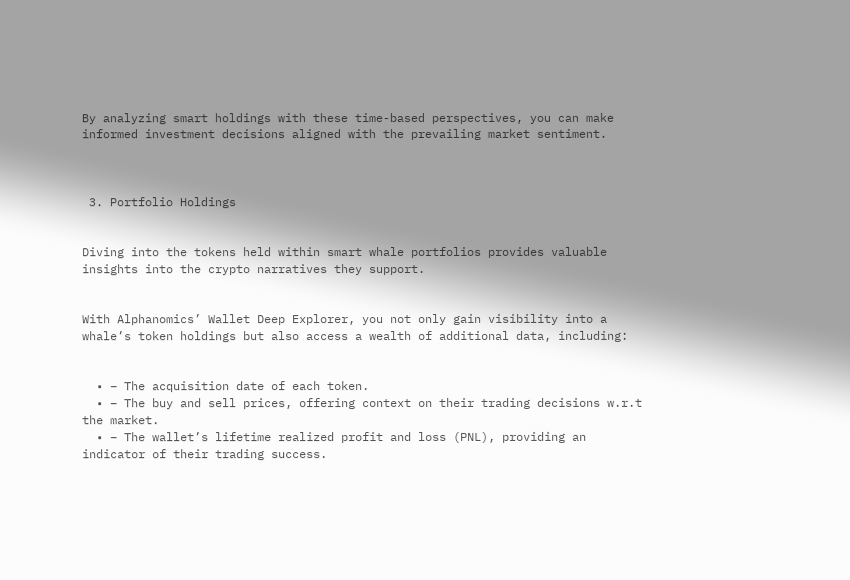By analyzing smart holdings with these time-based perspectives, you can make informed investment decisions aligned with the prevailing market sentiment.



 3. Portfolio Holdings


Diving into the tokens held within smart whale portfolios provides valuable insights into the crypto narratives they support.


With Alphanomics’ Wallet Deep Explorer, you not only gain visibility into a whale’s token holdings but also access a wealth of additional data, including:


  • – The acquisition date of each token.
  • – The buy and sell prices, offering context on their trading decisions w.r.t the market.
  • – The wallet’s lifetime realized profit and loss (PNL), providing an indicator of their trading success.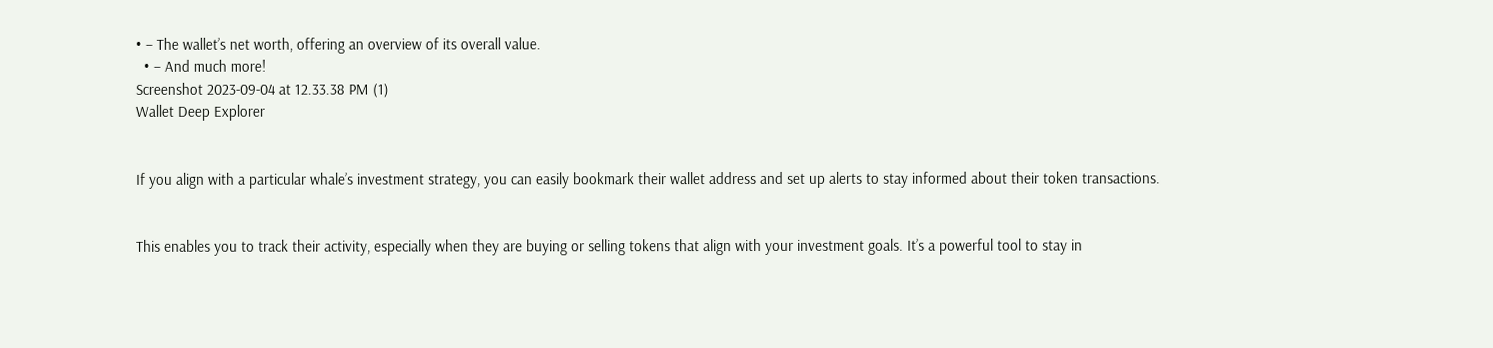• – The wallet’s net worth, offering an overview of its overall value.
  • – And much more!
Screenshot 2023-09-04 at 12.33.38 PM (1)
Wallet Deep Explorer


If you align with a particular whale’s investment strategy, you can easily bookmark their wallet address and set up alerts to stay informed about their token transactions.


This enables you to track their activity, especially when they are buying or selling tokens that align with your investment goals. It’s a powerful tool to stay in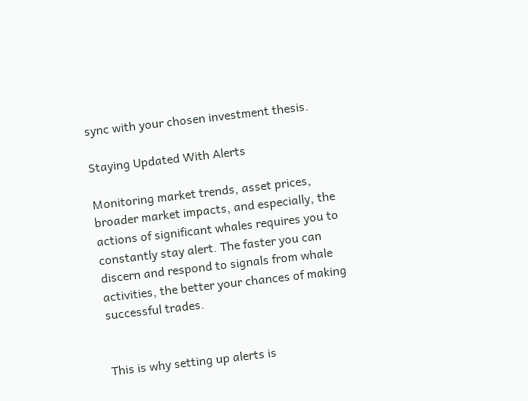sync with your chosen investment thesis.

Staying Updated With Alerts

Monitoring market trends, asset prices, broader market impacts, and especially, the actions of significant whales requires you to constantly stay alert. The faster you can discern and respond to signals from whale activities, the better your chances of making successful trades.


This is why setting up alerts is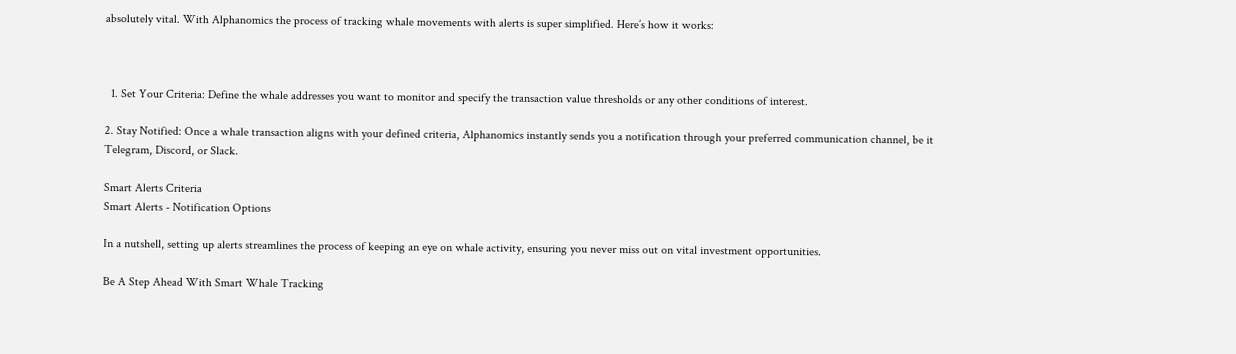absolutely vital. With Alphanomics the process of tracking whale movements with alerts is super simplified. Here’s how it works:



  1. Set Your Criteria: Define the whale addresses you want to monitor and specify the transaction value thresholds or any other conditions of interest.

2. Stay Notified: Once a whale transaction aligns with your defined criteria, Alphanomics instantly sends you a notification through your preferred communication channel, be it Telegram, Discord, or Slack.

Smart Alerts Criteria
Smart Alerts - Notification Options

In a nutshell, setting up alerts streamlines the process of keeping an eye on whale activity, ensuring you never miss out on vital investment opportunities.

Be A Step Ahead With Smart Whale Tracking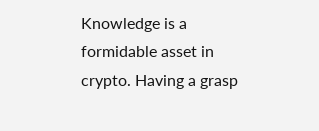Knowledge is a formidable asset in crypto. Having a grasp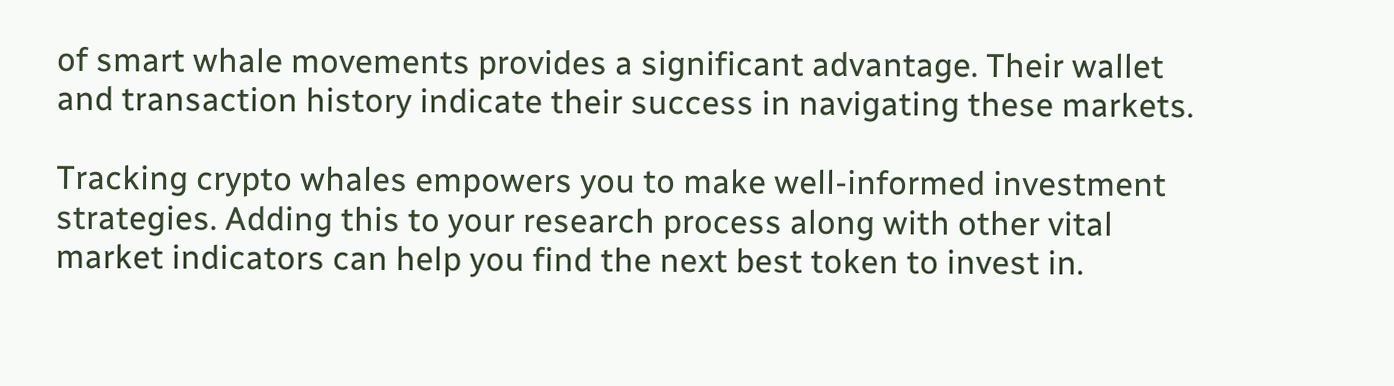of smart whale movements provides a significant advantage. Their wallet and transaction history indicate their success in navigating these markets.

Tracking crypto whales empowers you to make well-informed investment strategies. Adding this to your research process along with other vital market indicators can help you find the next best token to invest in.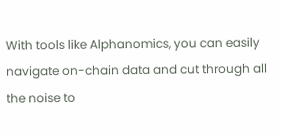With tools like Alphanomics, you can easily navigate on-chain data and cut through all the noise to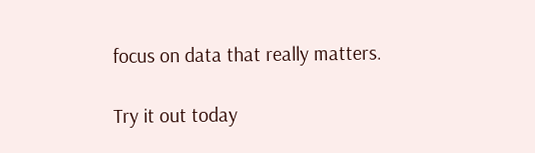focus on data that really matters.

Try it out today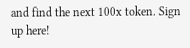and find the next 100x token. Sign up here!